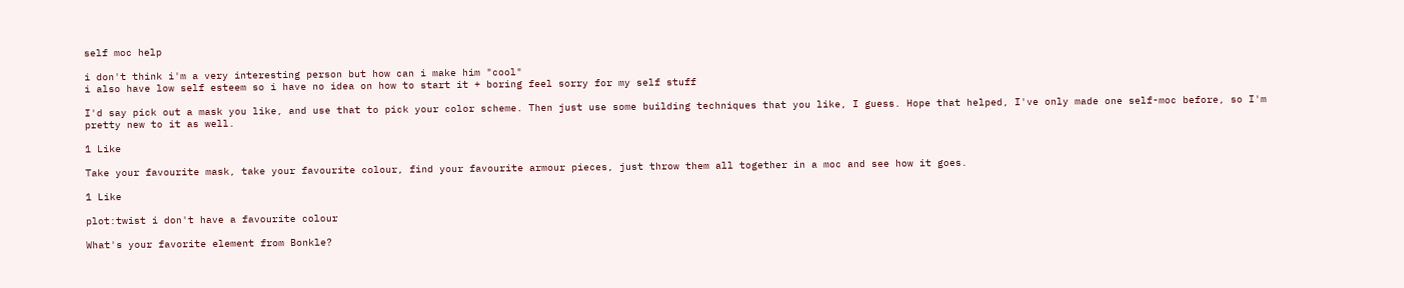self moc help

i don't think i'm a very interesting person but how can i make him "cool"
i also have low self esteem so i have no idea on how to start it + boring feel sorry for my self stuff

I'd say pick out a mask you like, and use that to pick your color scheme. Then just use some building techniques that you like, I guess. Hope that helped, I've only made one self-moc before, so I'm pretty new to it as well.

1 Like

Take your favourite mask, take your favourite colour, find your favourite armour pieces, just throw them all together in a moc and see how it goes.

1 Like

plot:twist i don't have a favourite colour

What's your favorite element from Bonkle?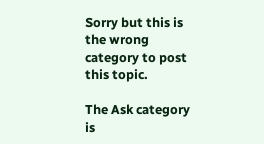Sorry but this is the wrong category to post this topic.

The Ask category is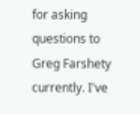for asking questions to Greg Farshety currently. I've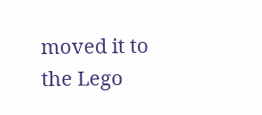moved it to the Lego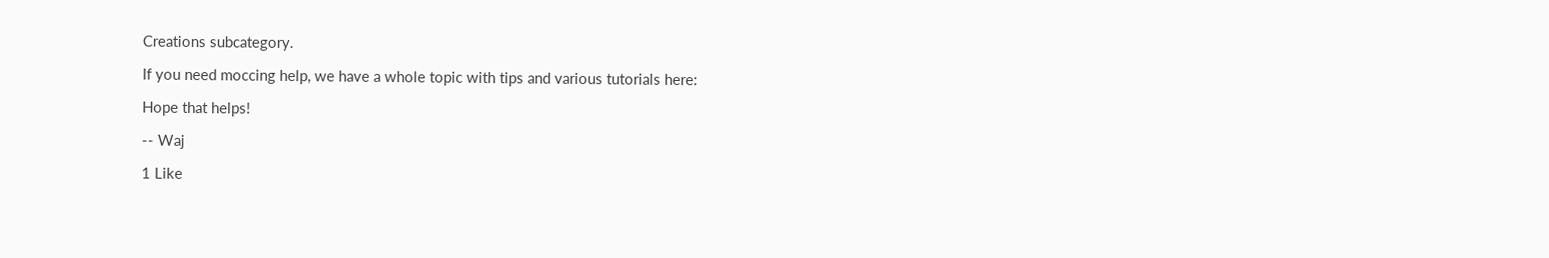Creations subcategory.

If you need moccing help, we have a whole topic with tips and various tutorials here:

Hope that helps!

-- Waj

1 Like